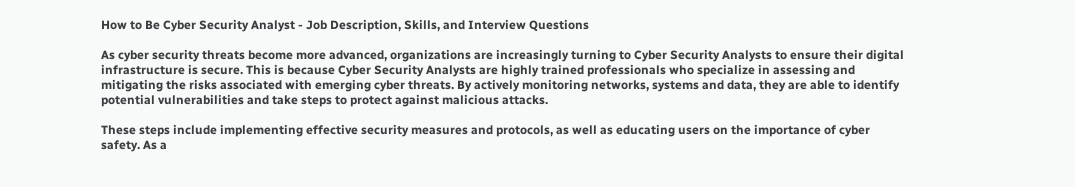How to Be Cyber Security Analyst - Job Description, Skills, and Interview Questions

As cyber security threats become more advanced, organizations are increasingly turning to Cyber Security Analysts to ensure their digital infrastructure is secure. This is because Cyber Security Analysts are highly trained professionals who specialize in assessing and mitigating the risks associated with emerging cyber threats. By actively monitoring networks, systems and data, they are able to identify potential vulnerabilities and take steps to protect against malicious attacks.

These steps include implementing effective security measures and protocols, as well as educating users on the importance of cyber safety. As a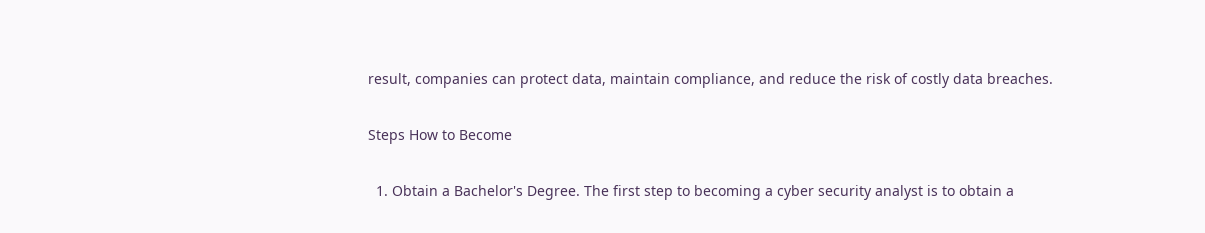result, companies can protect data, maintain compliance, and reduce the risk of costly data breaches.

Steps How to Become

  1. Obtain a Bachelor's Degree. The first step to becoming a cyber security analyst is to obtain a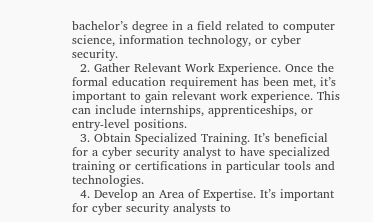bachelor’s degree in a field related to computer science, information technology, or cyber security.
  2. Gather Relevant Work Experience. Once the formal education requirement has been met, it’s important to gain relevant work experience. This can include internships, apprenticeships, or entry-level positions.
  3. Obtain Specialized Training. It’s beneficial for a cyber security analyst to have specialized training or certifications in particular tools and technologies.
  4. Develop an Area of Expertise. It’s important for cyber security analysts to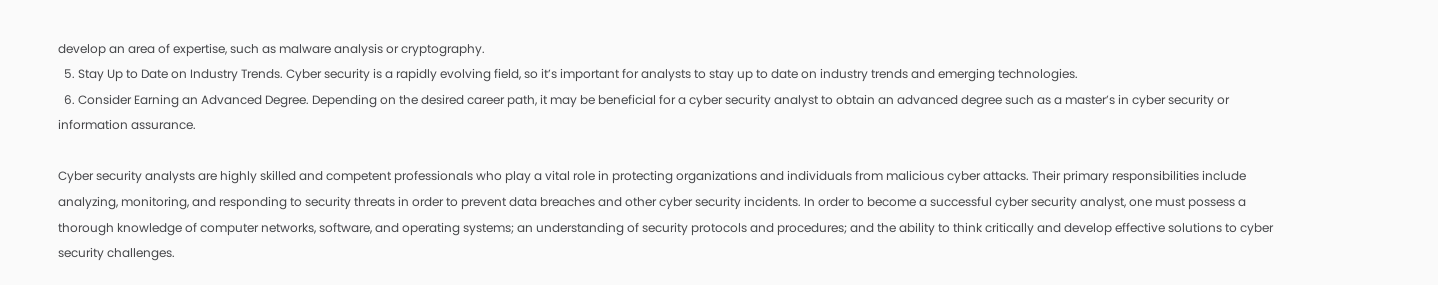develop an area of expertise, such as malware analysis or cryptography.
  5. Stay Up to Date on Industry Trends. Cyber security is a rapidly evolving field, so it’s important for analysts to stay up to date on industry trends and emerging technologies.
  6. Consider Earning an Advanced Degree. Depending on the desired career path, it may be beneficial for a cyber security analyst to obtain an advanced degree such as a master’s in cyber security or information assurance.

Cyber security analysts are highly skilled and competent professionals who play a vital role in protecting organizations and individuals from malicious cyber attacks. Their primary responsibilities include analyzing, monitoring, and responding to security threats in order to prevent data breaches and other cyber security incidents. In order to become a successful cyber security analyst, one must possess a thorough knowledge of computer networks, software, and operating systems; an understanding of security protocols and procedures; and the ability to think critically and develop effective solutions to cyber security challenges.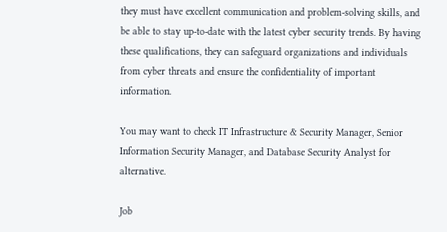they must have excellent communication and problem-solving skills, and be able to stay up-to-date with the latest cyber security trends. By having these qualifications, they can safeguard organizations and individuals from cyber threats and ensure the confidentiality of important information.

You may want to check IT Infrastructure & Security Manager, Senior Information Security Manager, and Database Security Analyst for alternative.

Job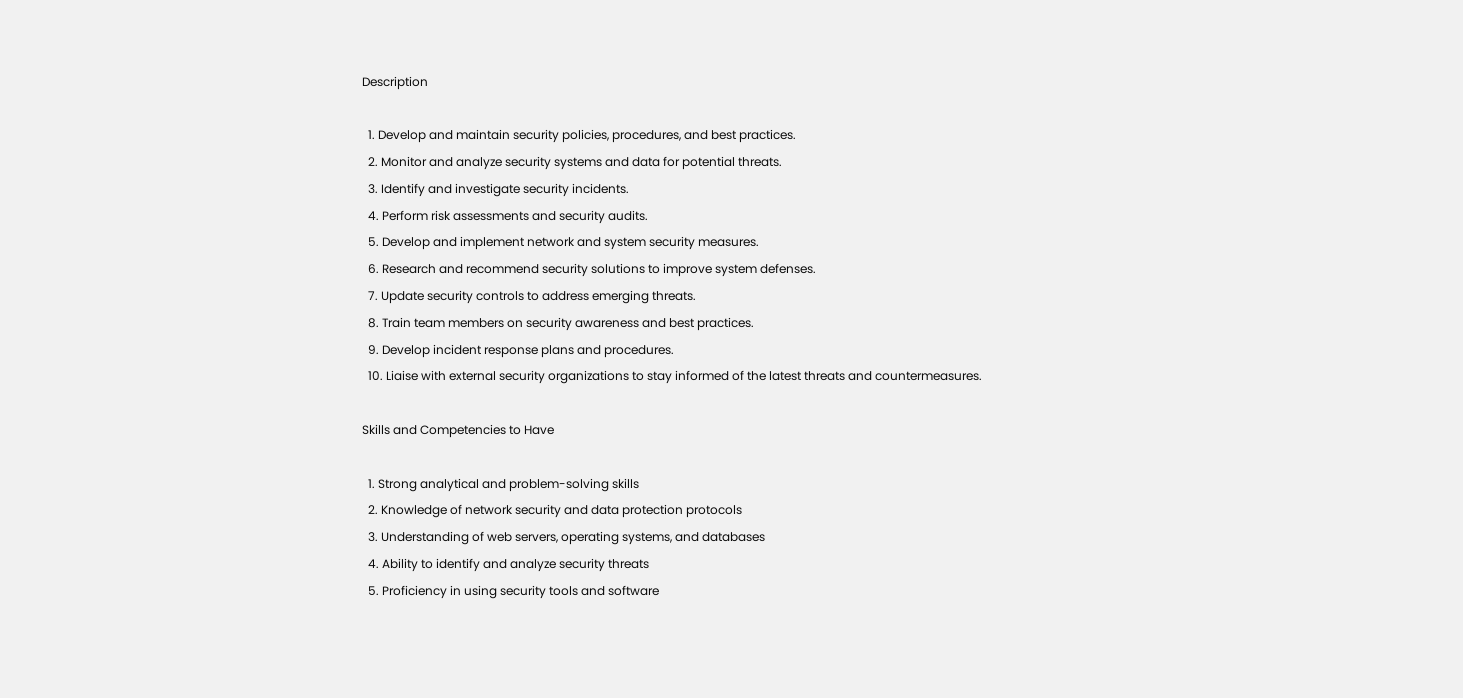Description

  1. Develop and maintain security policies, procedures, and best practices.
  2. Monitor and analyze security systems and data for potential threats.
  3. Identify and investigate security incidents.
  4. Perform risk assessments and security audits.
  5. Develop and implement network and system security measures.
  6. Research and recommend security solutions to improve system defenses.
  7. Update security controls to address emerging threats.
  8. Train team members on security awareness and best practices.
  9. Develop incident response plans and procedures.
  10. Liaise with external security organizations to stay informed of the latest threats and countermeasures.

Skills and Competencies to Have

  1. Strong analytical and problem-solving skills
  2. Knowledge of network security and data protection protocols
  3. Understanding of web servers, operating systems, and databases
  4. Ability to identify and analyze security threats
  5. Proficiency in using security tools and software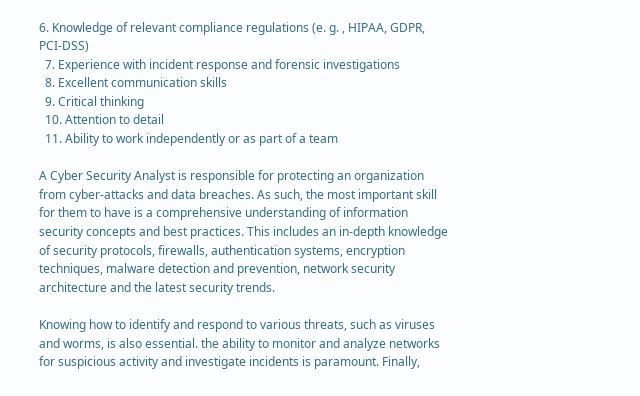6. Knowledge of relevant compliance regulations (e. g. , HIPAA, GDPR, PCI-DSS)
  7. Experience with incident response and forensic investigations
  8. Excellent communication skills
  9. Critical thinking
  10. Attention to detail
  11. Ability to work independently or as part of a team

A Cyber Security Analyst is responsible for protecting an organization from cyber-attacks and data breaches. As such, the most important skill for them to have is a comprehensive understanding of information security concepts and best practices. This includes an in-depth knowledge of security protocols, firewalls, authentication systems, encryption techniques, malware detection and prevention, network security architecture and the latest security trends.

Knowing how to identify and respond to various threats, such as viruses and worms, is also essential. the ability to monitor and analyze networks for suspicious activity and investigate incidents is paramount. Finally,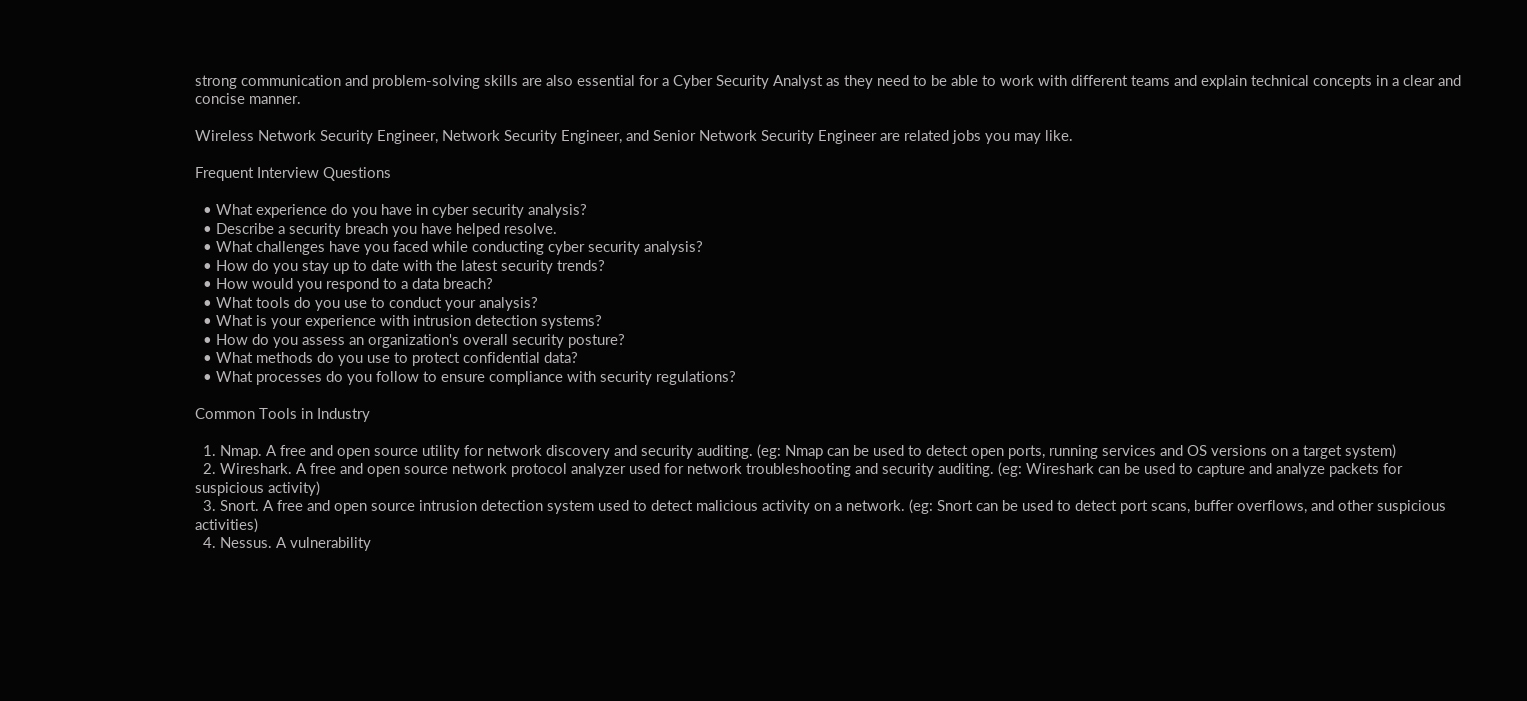strong communication and problem-solving skills are also essential for a Cyber Security Analyst as they need to be able to work with different teams and explain technical concepts in a clear and concise manner.

Wireless Network Security Engineer, Network Security Engineer, and Senior Network Security Engineer are related jobs you may like.

Frequent Interview Questions

  • What experience do you have in cyber security analysis?
  • Describe a security breach you have helped resolve.
  • What challenges have you faced while conducting cyber security analysis?
  • How do you stay up to date with the latest security trends?
  • How would you respond to a data breach?
  • What tools do you use to conduct your analysis?
  • What is your experience with intrusion detection systems?
  • How do you assess an organization's overall security posture?
  • What methods do you use to protect confidential data?
  • What processes do you follow to ensure compliance with security regulations?

Common Tools in Industry

  1. Nmap. A free and open source utility for network discovery and security auditing. (eg: Nmap can be used to detect open ports, running services and OS versions on a target system)
  2. Wireshark. A free and open source network protocol analyzer used for network troubleshooting and security auditing. (eg: Wireshark can be used to capture and analyze packets for suspicious activity)
  3. Snort. A free and open source intrusion detection system used to detect malicious activity on a network. (eg: Snort can be used to detect port scans, buffer overflows, and other suspicious activities)
  4. Nessus. A vulnerability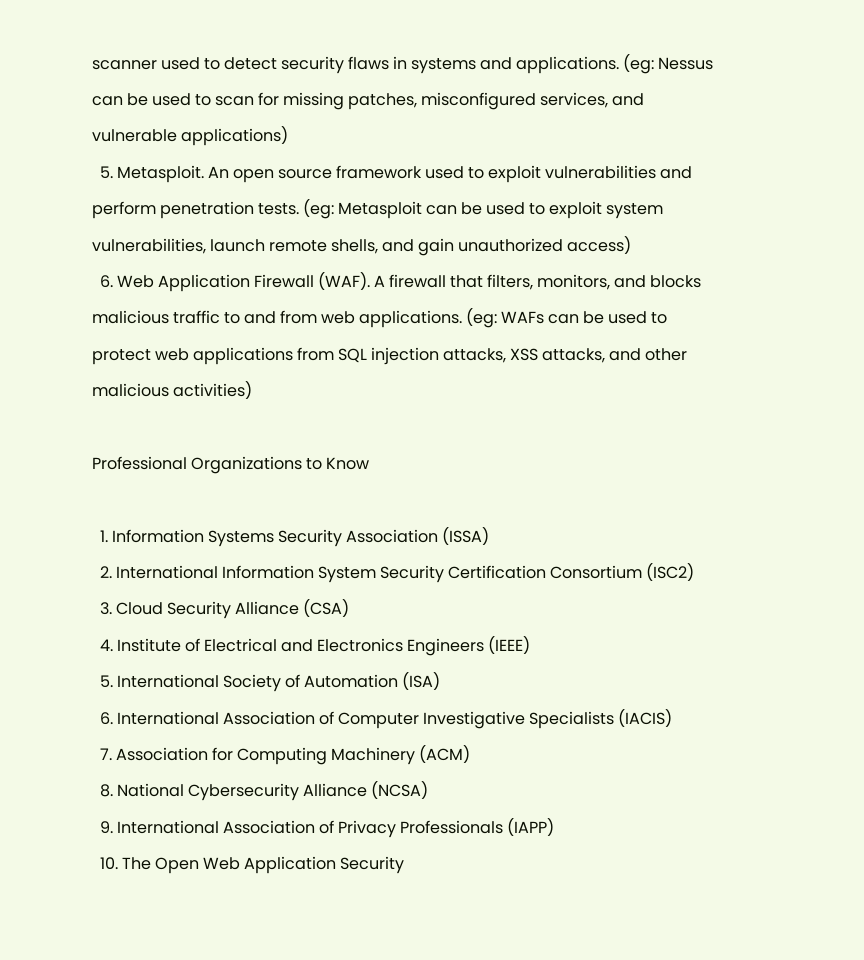scanner used to detect security flaws in systems and applications. (eg: Nessus can be used to scan for missing patches, misconfigured services, and vulnerable applications)
  5. Metasploit. An open source framework used to exploit vulnerabilities and perform penetration tests. (eg: Metasploit can be used to exploit system vulnerabilities, launch remote shells, and gain unauthorized access)
  6. Web Application Firewall (WAF). A firewall that filters, monitors, and blocks malicious traffic to and from web applications. (eg: WAFs can be used to protect web applications from SQL injection attacks, XSS attacks, and other malicious activities)

Professional Organizations to Know

  1. Information Systems Security Association (ISSA)
  2. International Information System Security Certification Consortium (ISC2)
  3. Cloud Security Alliance (CSA)
  4. Institute of Electrical and Electronics Engineers (IEEE)
  5. International Society of Automation (ISA)
  6. International Association of Computer Investigative Specialists (IACIS)
  7. Association for Computing Machinery (ACM)
  8. National Cybersecurity Alliance (NCSA)
  9. International Association of Privacy Professionals (IAPP)
  10. The Open Web Application Security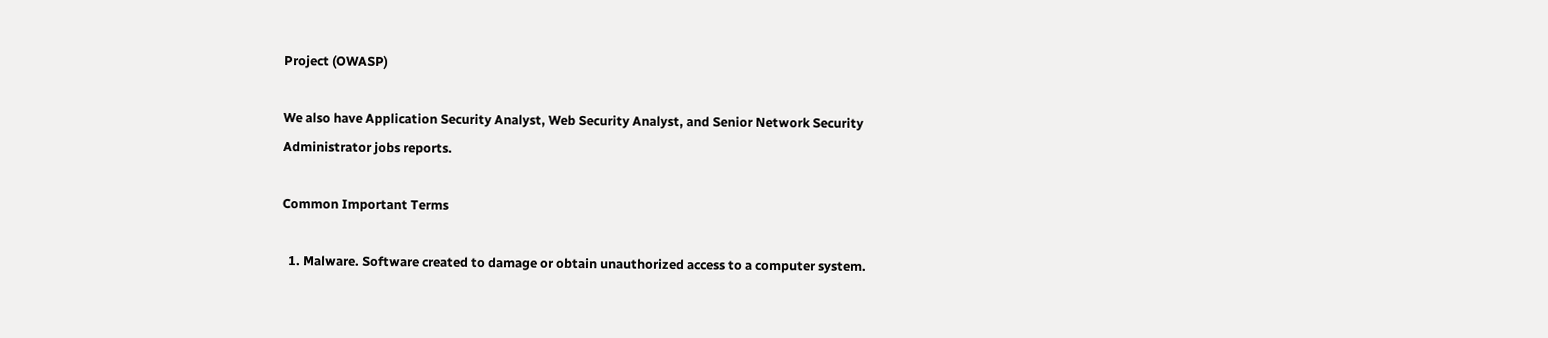Project (OWASP)

We also have Application Security Analyst, Web Security Analyst, and Senior Network Security Administrator jobs reports.

Common Important Terms

  1. Malware. Software created to damage or obtain unauthorized access to a computer system.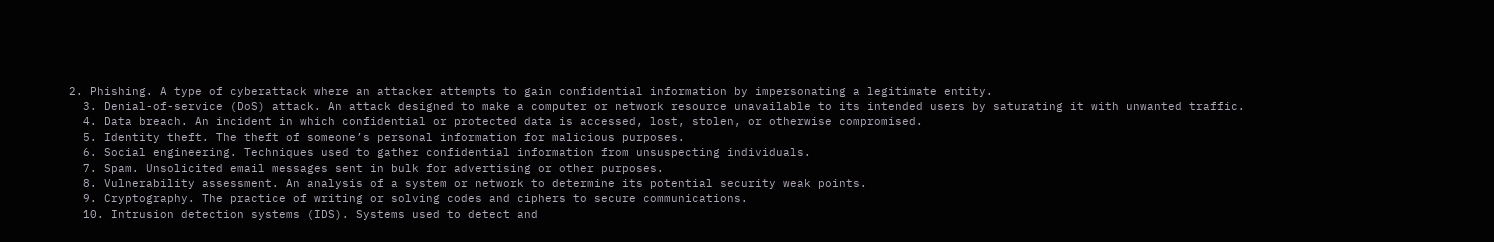2. Phishing. A type of cyberattack where an attacker attempts to gain confidential information by impersonating a legitimate entity.
  3. Denial-of-service (DoS) attack. An attack designed to make a computer or network resource unavailable to its intended users by saturating it with unwanted traffic.
  4. Data breach. An incident in which confidential or protected data is accessed, lost, stolen, or otherwise compromised.
  5. Identity theft. The theft of someone’s personal information for malicious purposes.
  6. Social engineering. Techniques used to gather confidential information from unsuspecting individuals.
  7. Spam. Unsolicited email messages sent in bulk for advertising or other purposes.
  8. Vulnerability assessment. An analysis of a system or network to determine its potential security weak points.
  9. Cryptography. The practice of writing or solving codes and ciphers to secure communications.
  10. Intrusion detection systems (IDS). Systems used to detect and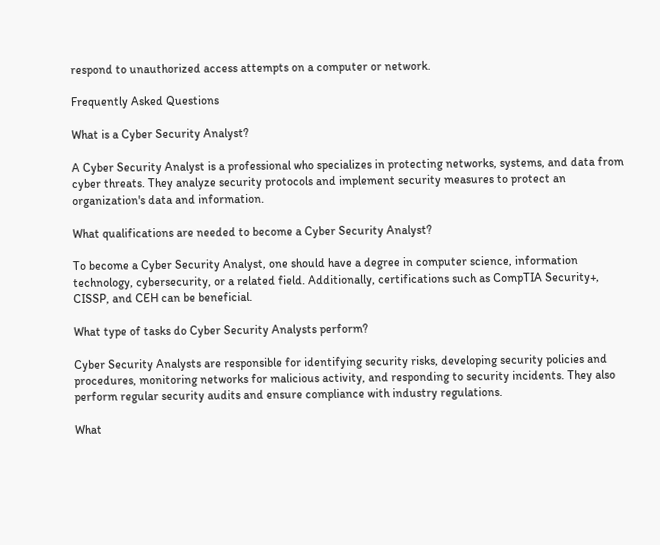respond to unauthorized access attempts on a computer or network.

Frequently Asked Questions

What is a Cyber Security Analyst?

A Cyber Security Analyst is a professional who specializes in protecting networks, systems, and data from cyber threats. They analyze security protocols and implement security measures to protect an organization's data and information.

What qualifications are needed to become a Cyber Security Analyst?

To become a Cyber Security Analyst, one should have a degree in computer science, information technology, cybersecurity, or a related field. Additionally, certifications such as CompTIA Security+, CISSP, and CEH can be beneficial.

What type of tasks do Cyber Security Analysts perform?

Cyber Security Analysts are responsible for identifying security risks, developing security policies and procedures, monitoring networks for malicious activity, and responding to security incidents. They also perform regular security audits and ensure compliance with industry regulations.

What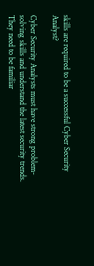skills are required to be a successful Cyber Security Analyst?

Cyber Security Analysts must have strong problem-solving skills and understand the latest security trends. They need to be familiar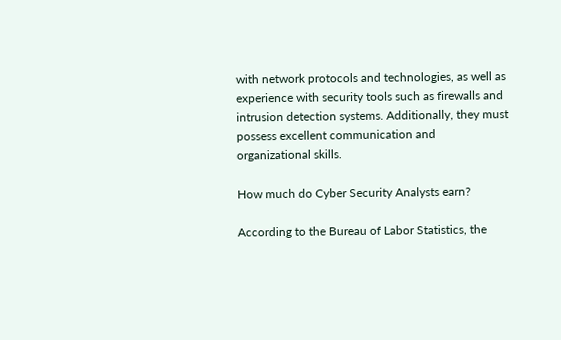with network protocols and technologies, as well as experience with security tools such as firewalls and intrusion detection systems. Additionally, they must possess excellent communication and organizational skills.

How much do Cyber Security Analysts earn?

According to the Bureau of Labor Statistics, the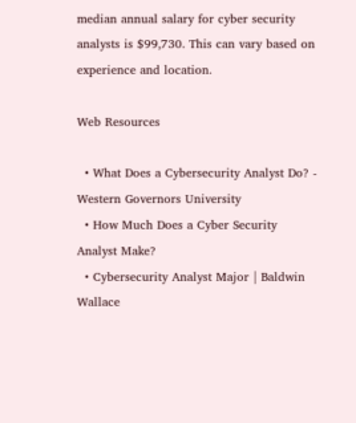median annual salary for cyber security analysts is $99,730. This can vary based on experience and location.

Web Resources

  • What Does a Cybersecurity Analyst Do? - Western Governors University
  • How Much Does a Cyber Security Analyst Make?
  • Cybersecurity Analyst Major | Baldwin Wallace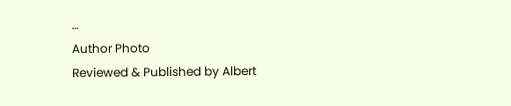…
Author Photo
Reviewed & Published by Albert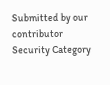Submitted by our contributor
Security Category